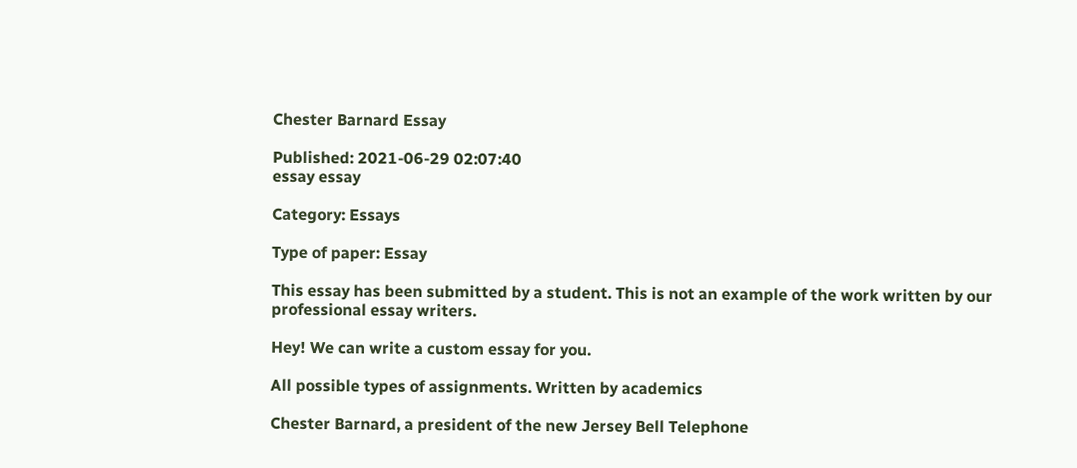Chester Barnard Essay

Published: 2021-06-29 02:07:40
essay essay

Category: Essays

Type of paper: Essay

This essay has been submitted by a student. This is not an example of the work written by our professional essay writers.

Hey! We can write a custom essay for you.

All possible types of assignments. Written by academics

Chester Barnard, a president of the new Jersey Bell Telephone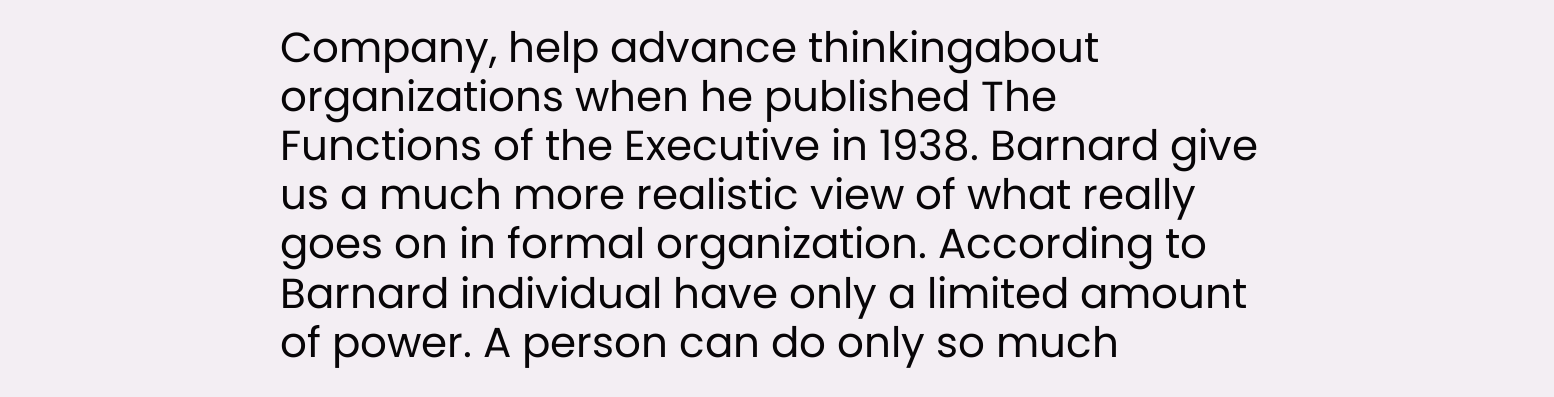Company, help advance thinkingabout organizations when he published The Functions of the Executive in 1938. Barnard give us a much more realistic view of what really goes on in formal organization. According to Barnard individual have only a limited amount of power. A person can do only so much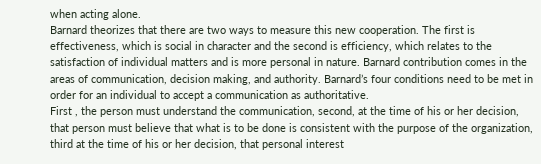when acting alone.
Barnard theorizes that there are two ways to measure this new cooperation. The first is effectiveness, which is social in character and the second is efficiency, which relates to the satisfaction of individual matters and is more personal in nature. Barnard contribution comes in the areas of communication, decision making, and authority. Barnard’s four conditions need to be met in order for an individual to accept a communication as authoritative.
First , the person must understand the communication, second, at the time of his or her decision, that person must believe that what is to be done is consistent with the purpose of the organization, third at the time of his or her decision, that personal interest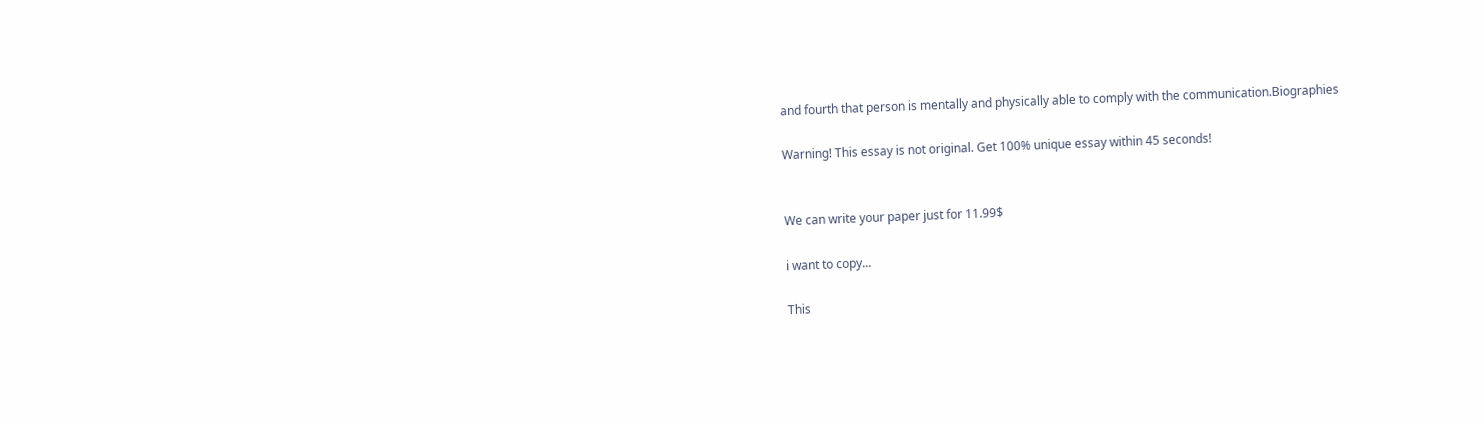and fourth that person is mentally and physically able to comply with the communication.Biographies

Warning! This essay is not original. Get 100% unique essay within 45 seconds!


We can write your paper just for 11.99$

i want to copy...

This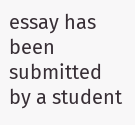essay has been submitted by a student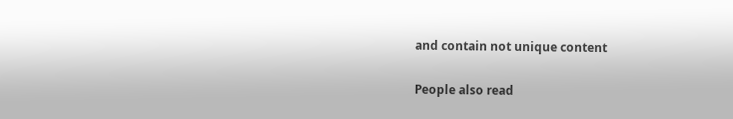and contain not unique content

People also read